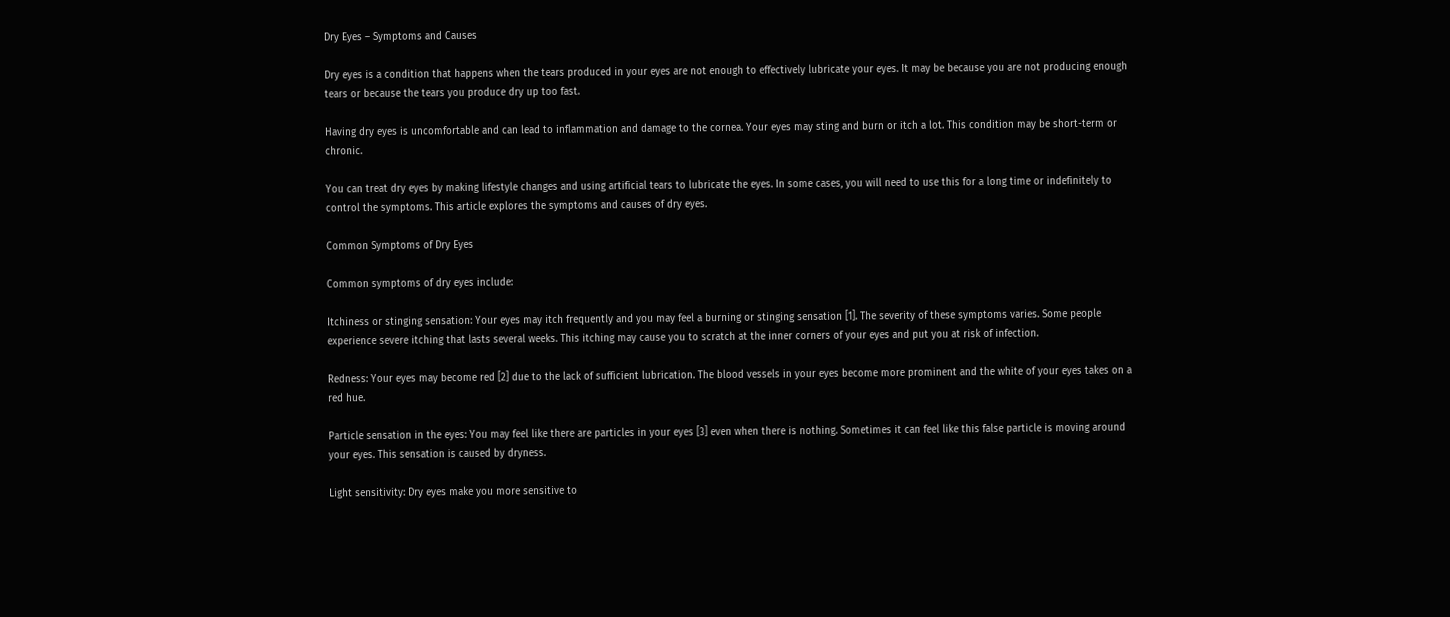Dry Eyes – Symptoms and Causes

Dry eyes is a condition that happens when the tears produced in your eyes are not enough to effectively lubricate your eyes. It may be because you are not producing enough tears or because the tears you produce dry up too fast.

Having dry eyes is uncomfortable and can lead to inflammation and damage to the cornea. Your eyes may sting and burn or itch a lot. This condition may be short-term or chronic.

You can treat dry eyes by making lifestyle changes and using artificial tears to lubricate the eyes. In some cases, you will need to use this for a long time or indefinitely to control the symptoms. This article explores the symptoms and causes of dry eyes.

Common Symptoms of Dry Eyes

Common symptoms of dry eyes include:

Itchiness or stinging sensation: Your eyes may itch frequently and you may feel a burning or stinging sensation [1]. The severity of these symptoms varies. Some people experience severe itching that lasts several weeks. This itching may cause you to scratch at the inner corners of your eyes and put you at risk of infection.

Redness: Your eyes may become red [2] due to the lack of sufficient lubrication. The blood vessels in your eyes become more prominent and the white of your eyes takes on a red hue.

Particle sensation in the eyes: You may feel like there are particles in your eyes [3] even when there is nothing. Sometimes it can feel like this false particle is moving around your eyes. This sensation is caused by dryness.

Light sensitivity: Dry eyes make you more sensitive to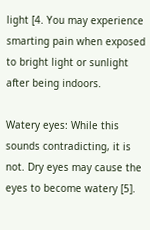light [4. You may experience smarting pain when exposed to bright light or sunlight after being indoors.

Watery eyes: While this sounds contradicting, it is not. Dry eyes may cause the eyes to become watery [5].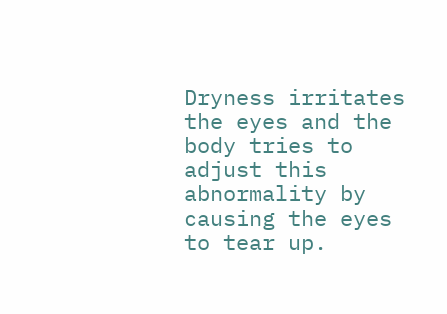Dryness irritates the eyes and the body tries to adjust this abnormality by causing the eyes to tear up.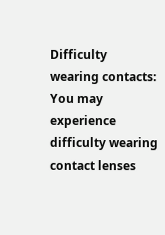Difficulty wearing contacts: You may experience difficulty wearing contact lenses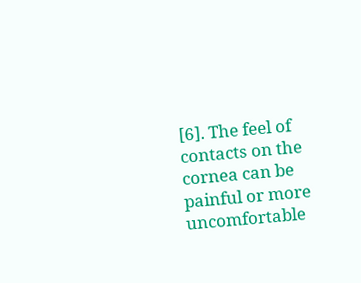[6]. The feel of contacts on the cornea can be painful or more uncomfortable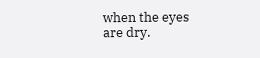when the eyes are dry.